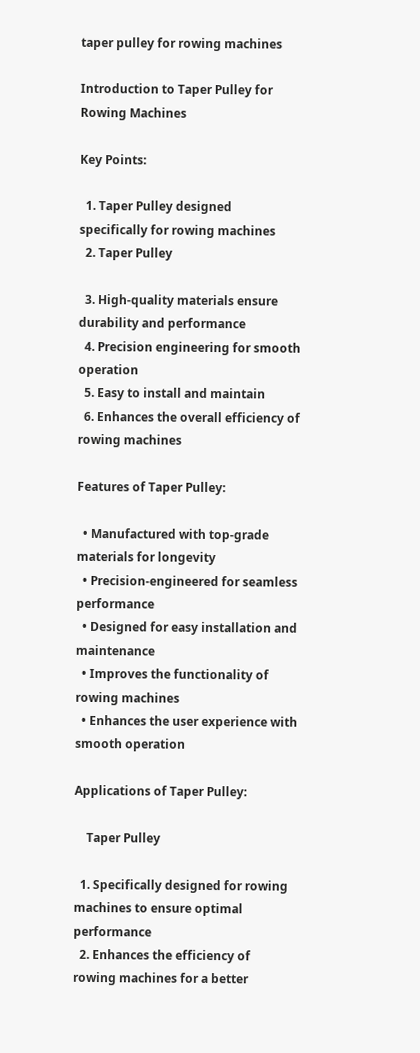taper pulley for rowing machines

Introduction to Taper Pulley for Rowing Machines

Key Points:

  1. Taper Pulley designed specifically for rowing machines
  2. Taper Pulley

  3. High-quality materials ensure durability and performance
  4. Precision engineering for smooth operation
  5. Easy to install and maintain
  6. Enhances the overall efficiency of rowing machines

Features of Taper Pulley:

  • Manufactured with top-grade materials for longevity
  • Precision-engineered for seamless performance
  • Designed for easy installation and maintenance
  • Improves the functionality of rowing machines
  • Enhances the user experience with smooth operation

Applications of Taper Pulley:

    Taper Pulley

  1. Specifically designed for rowing machines to ensure optimal performance
  2. Enhances the efficiency of rowing machines for a better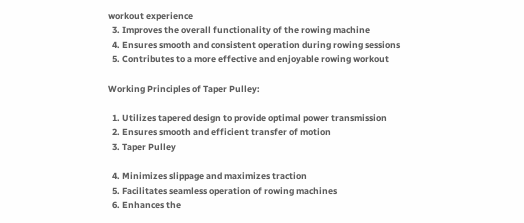workout experience
  3. Improves the overall functionality of the rowing machine
  4. Ensures smooth and consistent operation during rowing sessions
  5. Contributes to a more effective and enjoyable rowing workout

Working Principles of Taper Pulley:

  1. Utilizes tapered design to provide optimal power transmission
  2. Ensures smooth and efficient transfer of motion
  3. Taper Pulley

  4. Minimizes slippage and maximizes traction
  5. Facilitates seamless operation of rowing machines
  6. Enhances the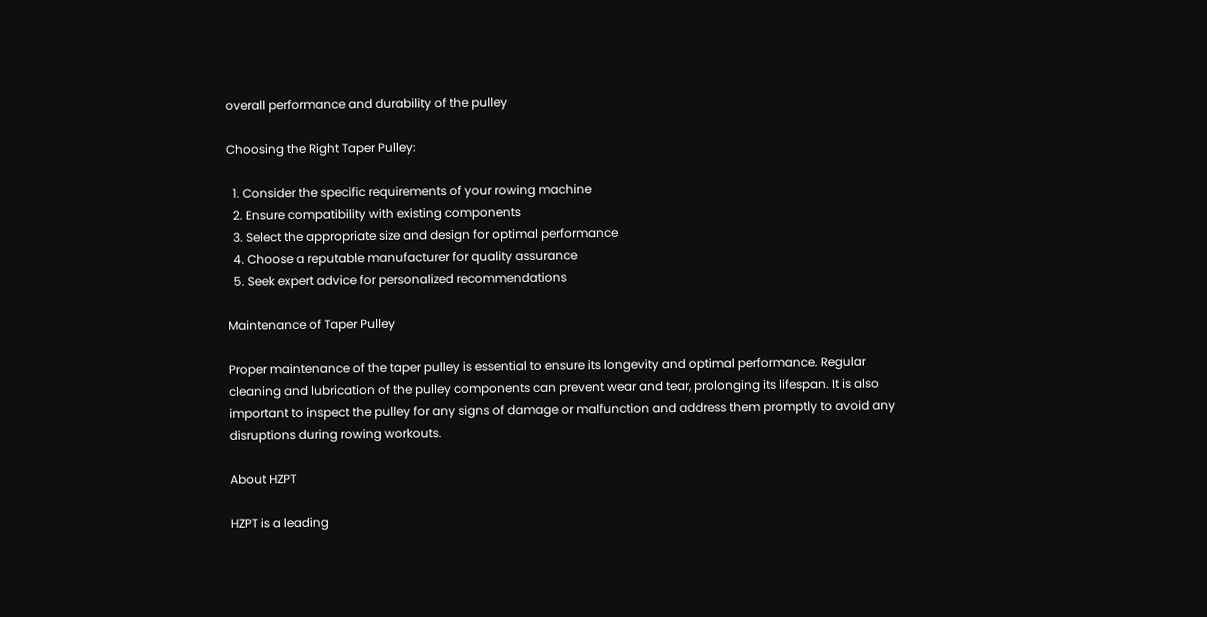overall performance and durability of the pulley

Choosing the Right Taper Pulley:

  1. Consider the specific requirements of your rowing machine
  2. Ensure compatibility with existing components
  3. Select the appropriate size and design for optimal performance
  4. Choose a reputable manufacturer for quality assurance
  5. Seek expert advice for personalized recommendations

Maintenance of Taper Pulley

Proper maintenance of the taper pulley is essential to ensure its longevity and optimal performance. Regular cleaning and lubrication of the pulley components can prevent wear and tear, prolonging its lifespan. It is also important to inspect the pulley for any signs of damage or malfunction and address them promptly to avoid any disruptions during rowing workouts.

About HZPT

HZPT is a leading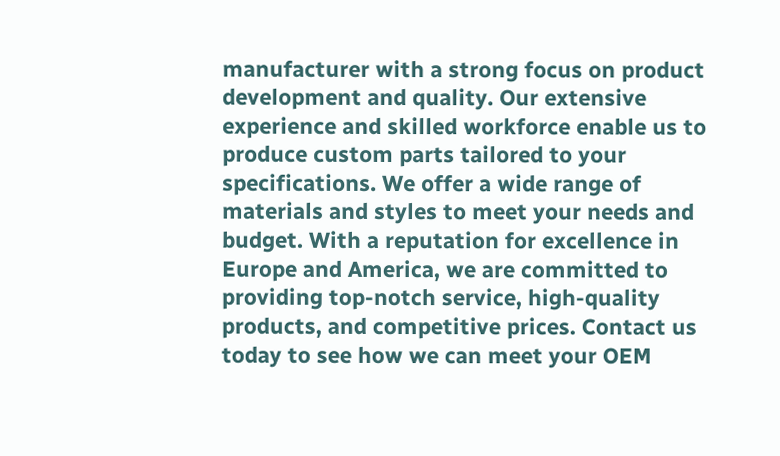manufacturer with a strong focus on product development and quality. Our extensive experience and skilled workforce enable us to produce custom parts tailored to your specifications. We offer a wide range of materials and styles to meet your needs and budget. With a reputation for excellence in Europe and America, we are committed to providing top-notch service, high-quality products, and competitive prices. Contact us today to see how we can meet your OEM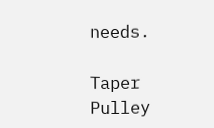needs.

Taper Pulley